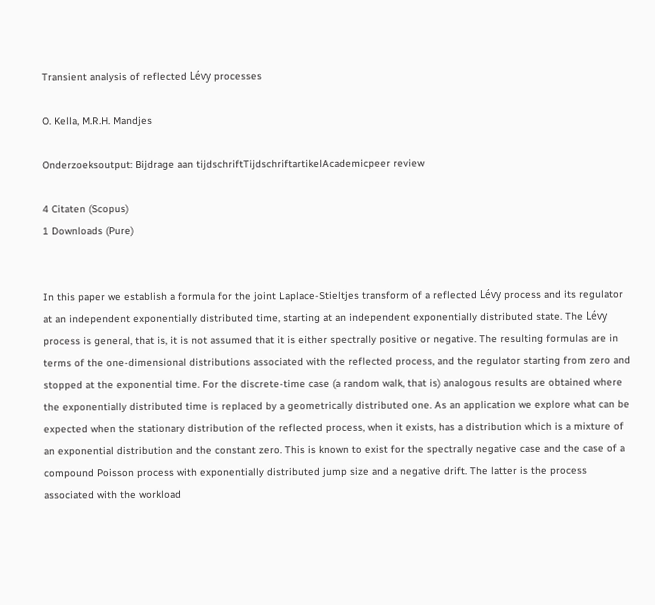Transient analysis of reflected Lévy processes

O. Kella, M.R.H. Mandjes

Onderzoeksoutput: Bijdrage aan tijdschriftTijdschriftartikelAcademicpeer review

4 Citaten (Scopus)
1 Downloads (Pure)


In this paper we establish a formula for the joint Laplace-Stieltjes transform of a reflected Lévy process and its regulator at an independent exponentially distributed time, starting at an independent exponentially distributed state. The Lévy process is general, that is, it is not assumed that it is either spectrally positive or negative. The resulting formulas are in terms of the one-dimensional distributions associated with the reflected process, and the regulator starting from zero and stopped at the exponential time. For the discrete-time case (a random walk, that is) analogous results are obtained where the exponentially distributed time is replaced by a geometrically distributed one. As an application we explore what can be expected when the stationary distribution of the reflected process, when it exists, has a distribution which is a mixture of an exponential distribution and the constant zero. This is known to exist for the spectrally negative case and the case of a compound Poisson process with exponentially distributed jump size and a negative drift. The latter is the process associated with the workload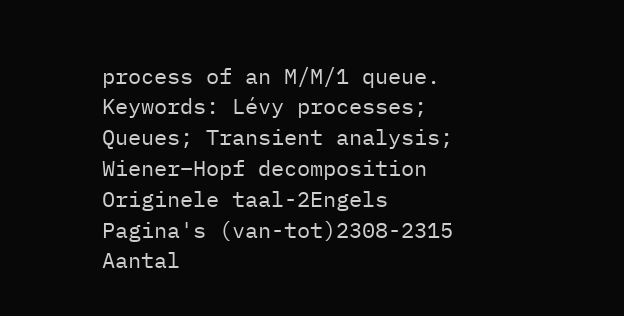process of an M/M/1 queue. Keywords: Lévy processes; Queues; Transient analysis; Wiener–Hopf decomposition
Originele taal-2Engels
Pagina's (van-tot)2308-2315
Aantal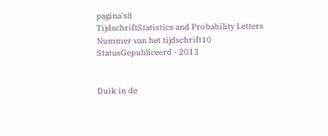pagina's8
TijdschriftStatistics and Probability Letters
Nummer van het tijdschrift10
StatusGepubliceerd - 2013


Duik in de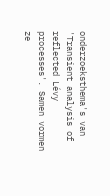onderzoeksthema's van 'Transient analysis of reflected Lévy processes'. Samen vormen ze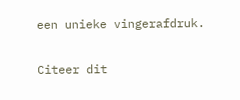een unieke vingerafdruk.

Citeer dit